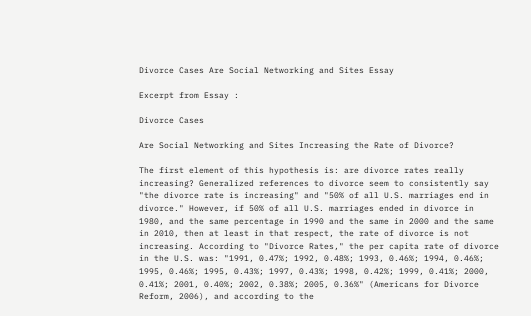Divorce Cases Are Social Networking and Sites Essay

Excerpt from Essay :

Divorce Cases

Are Social Networking and Sites Increasing the Rate of Divorce?

The first element of this hypothesis is: are divorce rates really increasing? Generalized references to divorce seem to consistently say "the divorce rate is increasing" and "50% of all U.S. marriages end in divorce." However, if 50% of all U.S. marriages ended in divorce in 1980, and the same percentage in 1990 and the same in 2000 and the same in 2010, then at least in that respect, the rate of divorce is not increasing. According to "Divorce Rates," the per capita rate of divorce in the U.S. was: "1991, 0.47%; 1992, 0.48%; 1993, 0.46%; 1994, 0.46%; 1995, 0.46%; 1995, 0.43%; 1997, 0.43%; 1998, 0.42%; 1999, 0.41%; 2000, 0.41%; 2001, 0.40%; 2002, 0.38%; 2005, 0.36%" (Americans for Divorce Reform, 2006), and according to the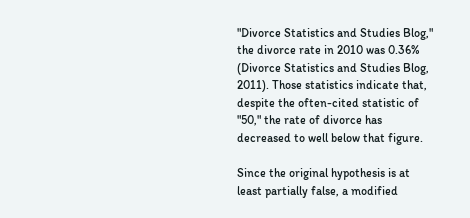"Divorce Statistics and Studies Blog," the divorce rate in 2010 was 0.36% (Divorce Statistics and Studies Blog, 2011). Those statistics indicate that, despite the often-cited statistic of "50," the rate of divorce has decreased to well below that figure.

Since the original hypothesis is at least partially false, a modified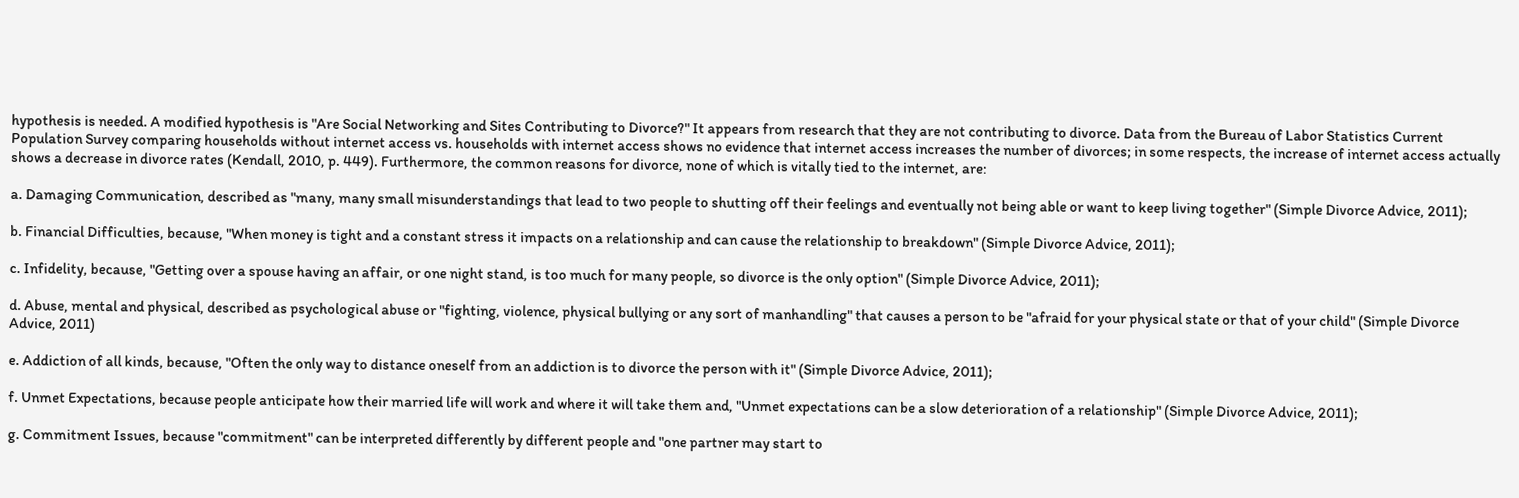hypothesis is needed. A modified hypothesis is "Are Social Networking and Sites Contributing to Divorce?" It appears from research that they are not contributing to divorce. Data from the Bureau of Labor Statistics Current Population Survey comparing households without internet access vs. households with internet access shows no evidence that internet access increases the number of divorces; in some respects, the increase of internet access actually shows a decrease in divorce rates (Kendall, 2010, p. 449). Furthermore, the common reasons for divorce, none of which is vitally tied to the internet, are:

a. Damaging Communication, described as "many, many small misunderstandings that lead to two people to shutting off their feelings and eventually not being able or want to keep living together" (Simple Divorce Advice, 2011);

b. Financial Difficulties, because, "When money is tight and a constant stress it impacts on a relationship and can cause the relationship to breakdown" (Simple Divorce Advice, 2011);

c. Infidelity, because, "Getting over a spouse having an affair, or one night stand, is too much for many people, so divorce is the only option" (Simple Divorce Advice, 2011);

d. Abuse, mental and physical, described as psychological abuse or "fighting, violence, physical bullying or any sort of manhandling" that causes a person to be "afraid for your physical state or that of your child" (Simple Divorce Advice, 2011)

e. Addiction of all kinds, because, "Often the only way to distance oneself from an addiction is to divorce the person with it" (Simple Divorce Advice, 2011);

f. Unmet Expectations, because people anticipate how their married life will work and where it will take them and, "Unmet expectations can be a slow deterioration of a relationship" (Simple Divorce Advice, 2011);

g. Commitment Issues, because "commitment" can be interpreted differently by different people and "one partner may start to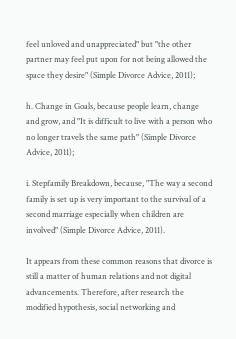feel unloved and unappreciated" but "the other partner may feel put upon for not being allowed the space they desire" (Simple Divorce Advice, 2011);

h. Change in Goals, because people learn, change and grow, and "It is difficult to live with a person who no longer travels the same path" (Simple Divorce Advice, 2011);

i. Stepfamily Breakdown, because, "The way a second family is set up is very important to the survival of a second marriage especially when children are involved" (Simple Divorce Advice, 2011).

It appears from these common reasons that divorce is still a matter of human relations and not digital advancements. Therefore, after research the modified hypothesis, social networking and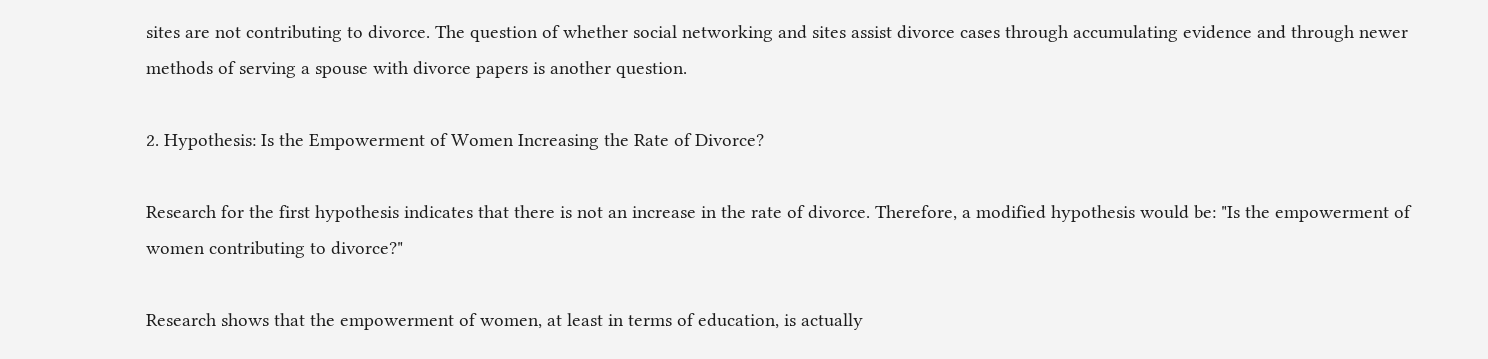sites are not contributing to divorce. The question of whether social networking and sites assist divorce cases through accumulating evidence and through newer methods of serving a spouse with divorce papers is another question.

2. Hypothesis: Is the Empowerment of Women Increasing the Rate of Divorce?

Research for the first hypothesis indicates that there is not an increase in the rate of divorce. Therefore, a modified hypothesis would be: "Is the empowerment of women contributing to divorce?"

Research shows that the empowerment of women, at least in terms of education, is actually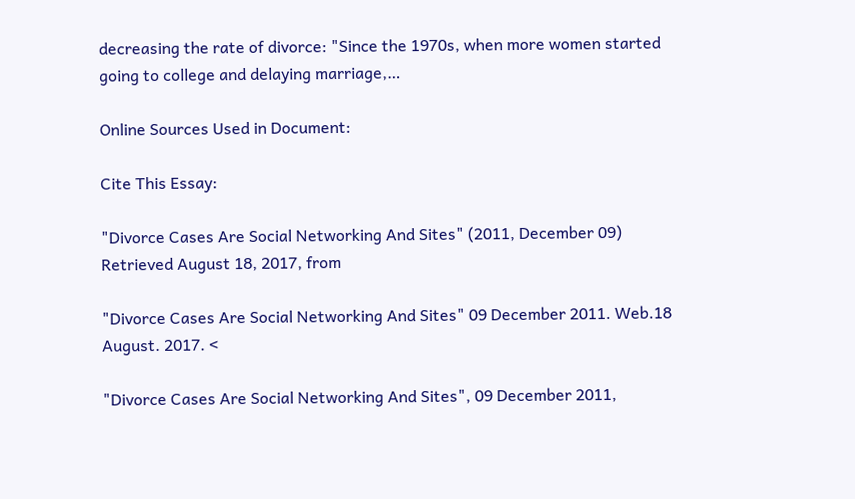decreasing the rate of divorce: "Since the 1970s, when more women started going to college and delaying marriage,…

Online Sources Used in Document:

Cite This Essay:

"Divorce Cases Are Social Networking And Sites" (2011, December 09) Retrieved August 18, 2017, from

"Divorce Cases Are Social Networking And Sites" 09 December 2011. Web.18 August. 2017. <

"Divorce Cases Are Social Networking And Sites", 09 December 2011,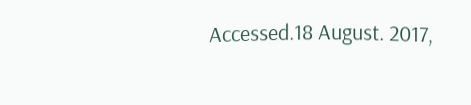Accessed.18 August. 2017,